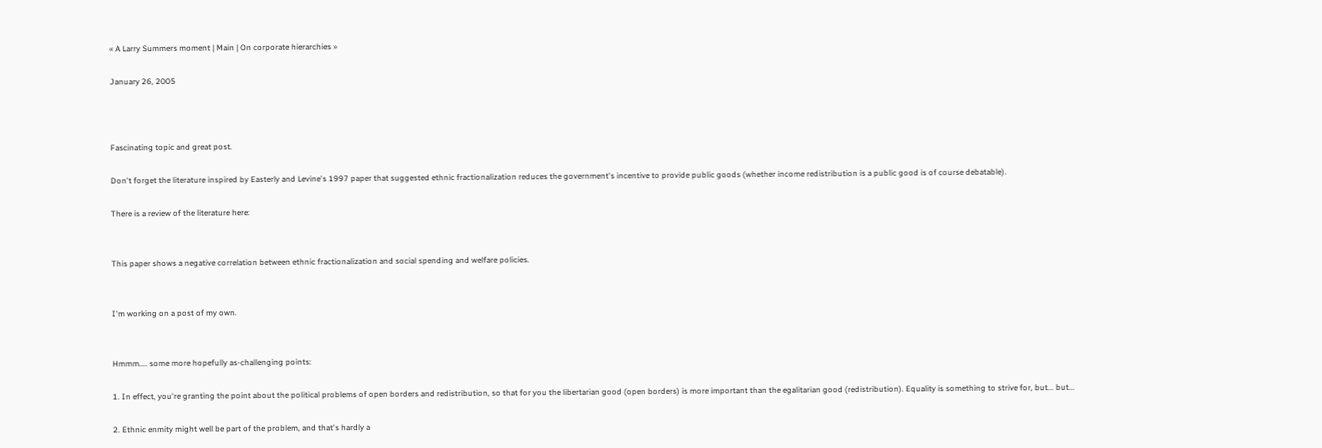« A Larry Summers moment | Main | On corporate hierarchies »

January 26, 2005



Fascinating topic and great post.

Don't forget the literature inspired by Easterly and Levine's 1997 paper that suggested ethnic fractionalization reduces the government's incentive to provide public goods (whether income redistribution is a public good is of course debatable).

There is a review of the literature here:


This paper shows a negative correlation between ethnic fractionalization and social spending and welfare policies.


I'm working on a post of my own.


Hmmm.... some more hopefully as-challenging points:

1. In effect, you're granting the point about the political problems of open borders and redistribution, so that for you the libertarian good (open borders) is more important than the egalitarian good (redistribution). Equality is something to strive for, but... but...

2. Ethnic enmity might well be part of the problem, and that's hardly a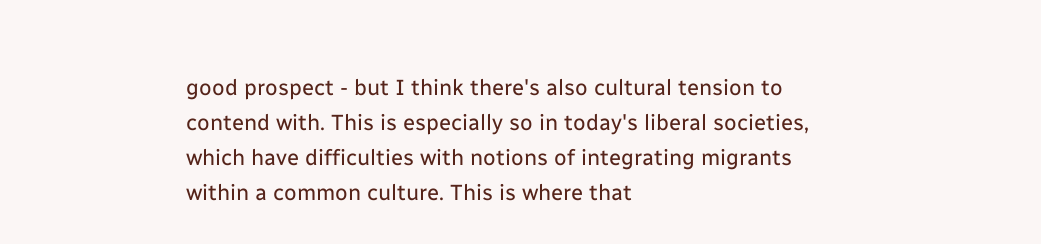good prospect - but I think there's also cultural tension to contend with. This is especially so in today's liberal societies, which have difficulties with notions of integrating migrants within a common culture. This is where that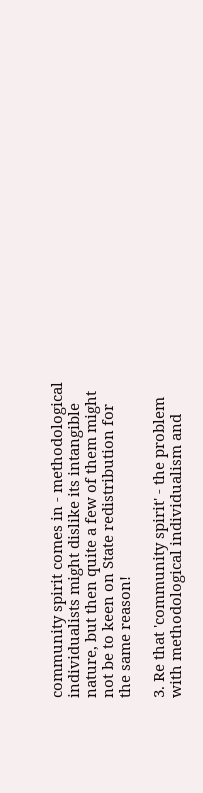community spirit comes in - methodological individualists might dislike its intangible nature, but then quite a few of them might not be to keen on State redistribution for the same reason!

3. Re that 'community spirit' - the problem with methodological individualism and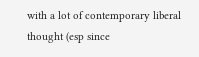with a lot of contemporary liberal thought (esp since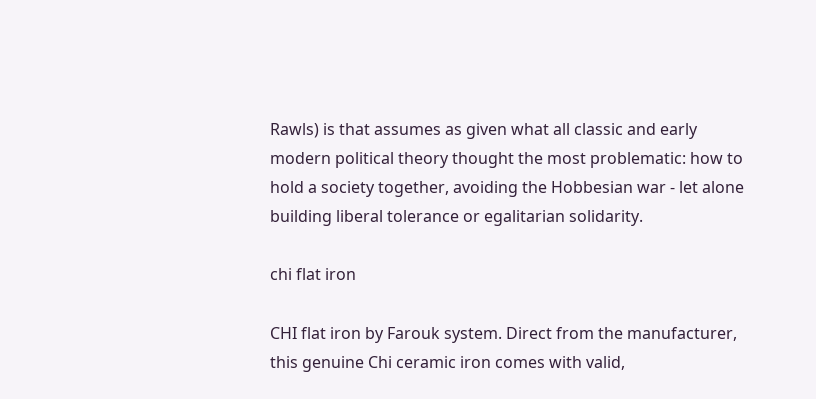Rawls) is that assumes as given what all classic and early modern political theory thought the most problematic: how to hold a society together, avoiding the Hobbesian war - let alone building liberal tolerance or egalitarian solidarity.

chi flat iron

CHI flat iron by Farouk system. Direct from the manufacturer, this genuine Chi ceramic iron comes with valid,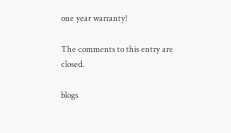one year warranty!

The comments to this entry are closed.

blogs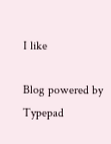I like

Blog powered by Typepad